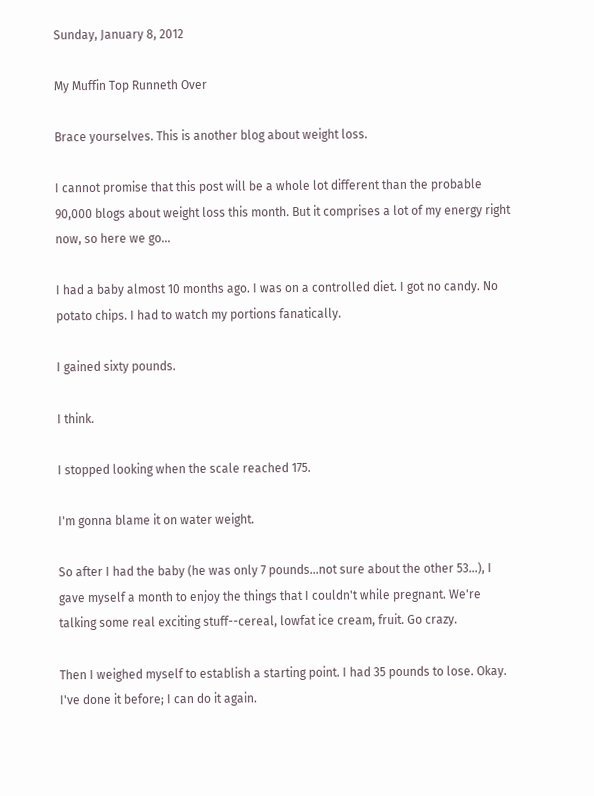Sunday, January 8, 2012

My Muffin Top Runneth Over

Brace yourselves. This is another blog about weight loss.

I cannot promise that this post will be a whole lot different than the probable 90,000 blogs about weight loss this month. But it comprises a lot of my energy right now, so here we go...

I had a baby almost 10 months ago. I was on a controlled diet. I got no candy. No potato chips. I had to watch my portions fanatically.

I gained sixty pounds.

I think.

I stopped looking when the scale reached 175.

I'm gonna blame it on water weight.

So after I had the baby (he was only 7 pounds...not sure about the other 53...), I gave myself a month to enjoy the things that I couldn't while pregnant. We're talking some real exciting stuff--cereal, lowfat ice cream, fruit. Go crazy.

Then I weighed myself to establish a starting point. I had 35 pounds to lose. Okay. I've done it before; I can do it again.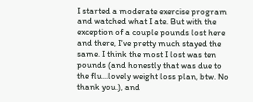I started a moderate exercise program and watched what I ate. But with the exception of a couple pounds lost here and there, I've pretty much stayed the same. I think the most I lost was ten pounds (and honestly that was due to the flu...lovely weight loss plan, btw. No thank you.), and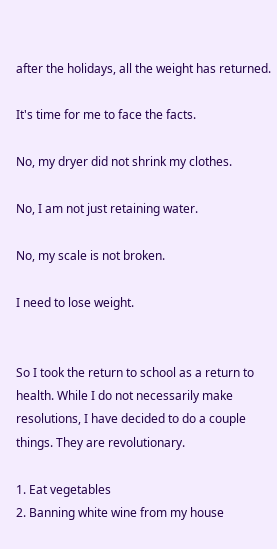after the holidays, all the weight has returned.

It's time for me to face the facts.

No, my dryer did not shrink my clothes.

No, I am not just retaining water.

No, my scale is not broken.

I need to lose weight.


So I took the return to school as a return to health. While I do not necessarily make resolutions, I have decided to do a couple things. They are revolutionary.

1. Eat vegetables
2. Banning white wine from my house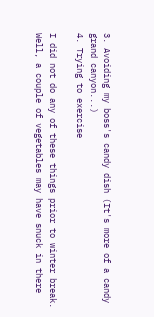3. Avoiding my boss's candy dish (It's more of a candy grand canyon...)
4. Trying to exercise

I did not do any of these things prior to winter break. Well, a couple of vegetables may have snuck in there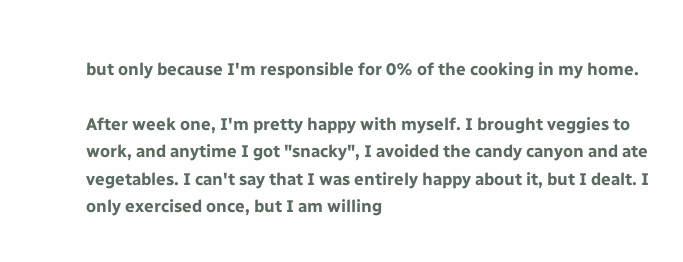but only because I'm responsible for 0% of the cooking in my home.

After week one, I'm pretty happy with myself. I brought veggies to work, and anytime I got "snacky", I avoided the candy canyon and ate vegetables. I can't say that I was entirely happy about it, but I dealt. I only exercised once, but I am willing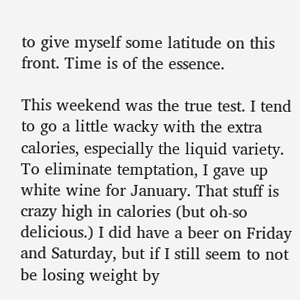to give myself some latitude on this front. Time is of the essence.

This weekend was the true test. I tend to go a little wacky with the extra calories, especially the liquid variety. To eliminate temptation, I gave up white wine for January. That stuff is crazy high in calories (but oh-so delicious.) I did have a beer on Friday and Saturday, but if I still seem to not be losing weight by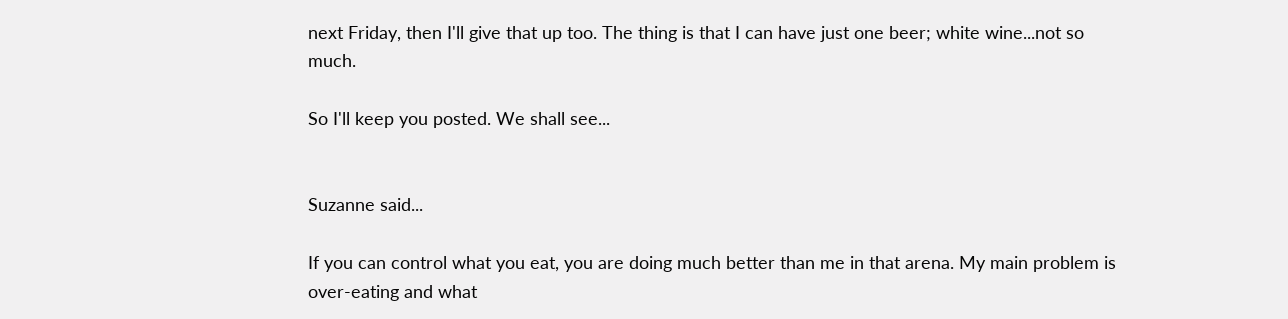next Friday, then I'll give that up too. The thing is that I can have just one beer; white wine...not so much.

So I'll keep you posted. We shall see...


Suzanne said...

If you can control what you eat, you are doing much better than me in that arena. My main problem is over-eating and what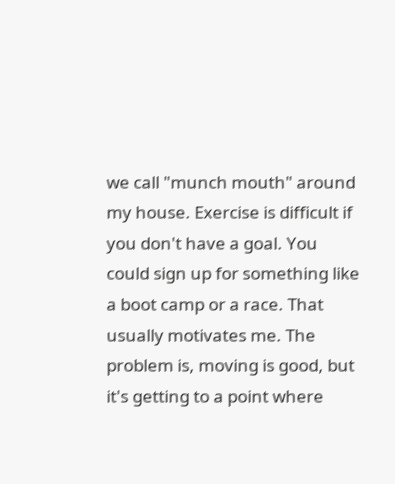we call "munch mouth" around my house. Exercise is difficult if you don't have a goal. You could sign up for something like a boot camp or a race. That usually motivates me. The problem is, moving is good, but it's getting to a point where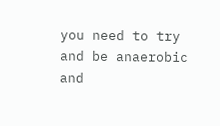you need to try and be anaerobic and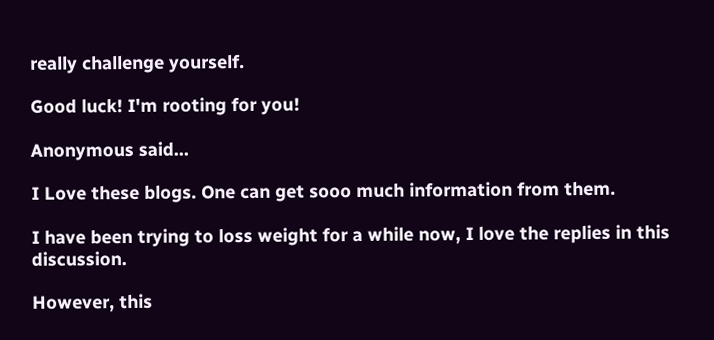really challenge yourself.

Good luck! I'm rooting for you!

Anonymous said...

I Love these blogs. One can get sooo much information from them.

I have been trying to loss weight for a while now, I love the replies in this discussion.

However, this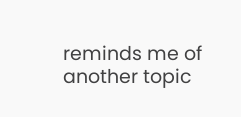reminds me of another topic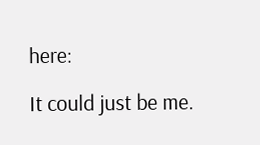here:

It could just be me.